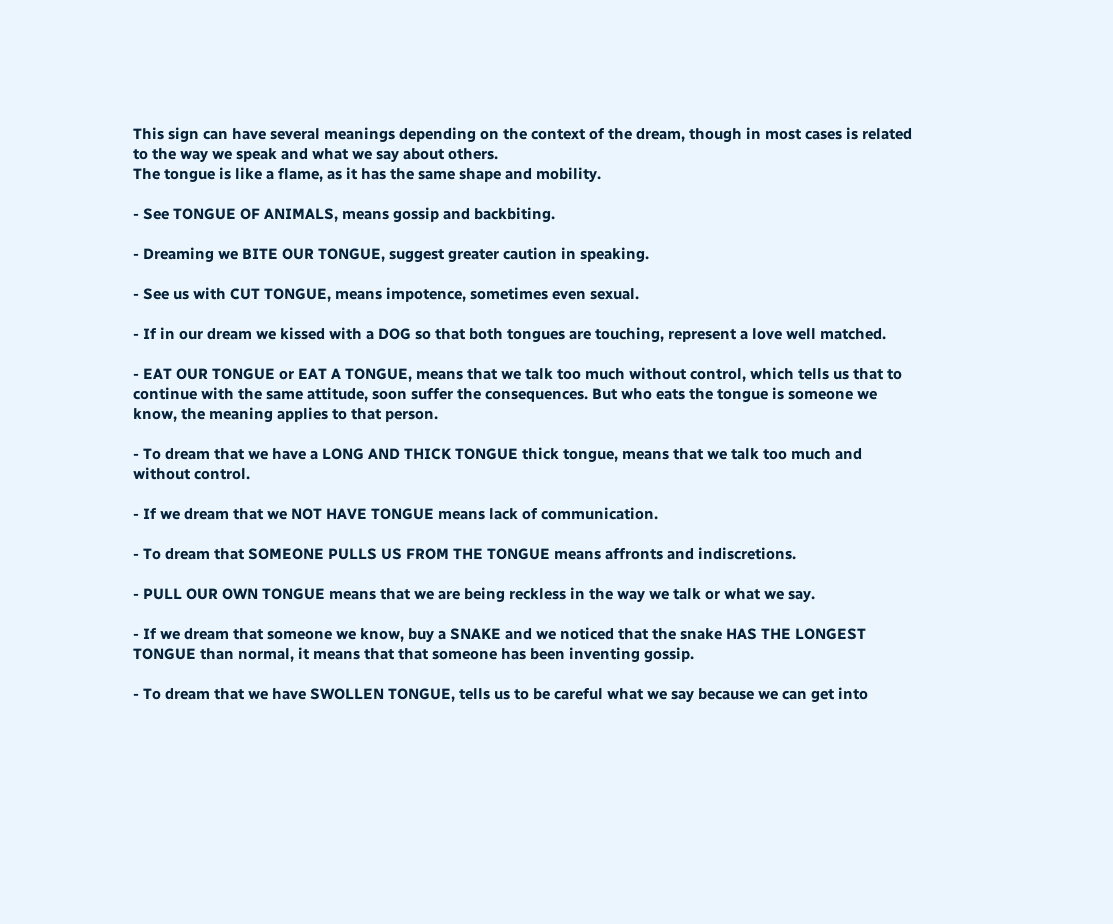This sign can have several meanings depending on the context of the dream, though in most cases is related to the way we speak and what we say about others.
The tongue is like a flame, as it has the same shape and mobility.

- See TONGUE OF ANIMALS, means gossip and backbiting.

- Dreaming we BITE OUR TONGUE, suggest greater caution in speaking.

- See us with CUT TONGUE, means impotence, sometimes even sexual.

- If in our dream we kissed with a DOG so that both tongues are touching, represent a love well matched.

- EAT OUR TONGUE or EAT A TONGUE, means that we talk too much without control, which tells us that to continue with the same attitude, soon suffer the consequences. But who eats the tongue is someone we know, the meaning applies to that person.

- To dream that we have a LONG AND THICK TONGUE thick tongue, means that we talk too much and without control.

- If we dream that we NOT HAVE TONGUE means lack of communication.

- To dream that SOMEONE PULLS US FROM THE TONGUE means affronts and indiscretions.

- PULL OUR OWN TONGUE means that we are being reckless in the way we talk or what we say.

- If we dream that someone we know, buy a SNAKE and we noticed that the snake HAS THE LONGEST TONGUE than normal, it means that that someone has been inventing gossip.

- To dream that we have SWOLLEN TONGUE, tells us to be careful what we say because we can get into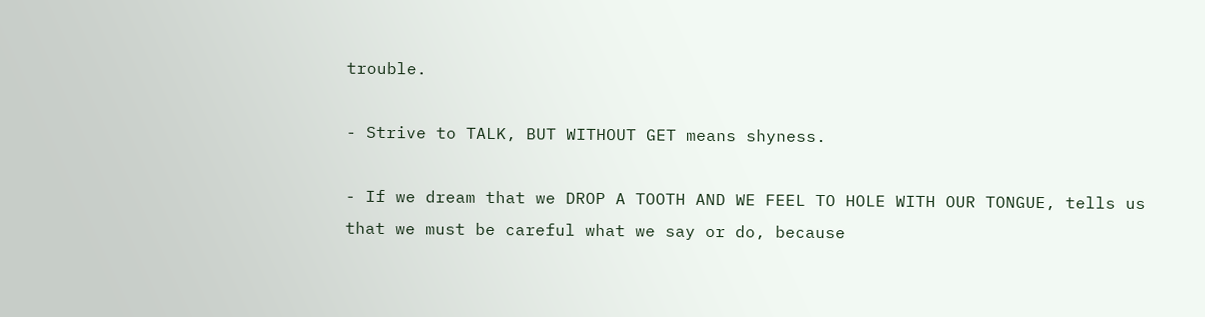trouble.

- Strive to TALK, BUT WITHOUT GET means shyness.

- If we dream that we DROP A TOOTH AND WE FEEL TO HOLE WITH OUR TONGUE, tells us that we must be careful what we say or do, because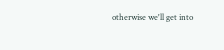otherwise we'll get into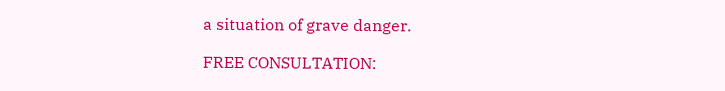a situation of grave danger.

FREE CONSULTATION: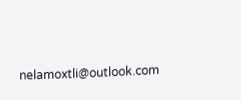nelamoxtli@outlook.com